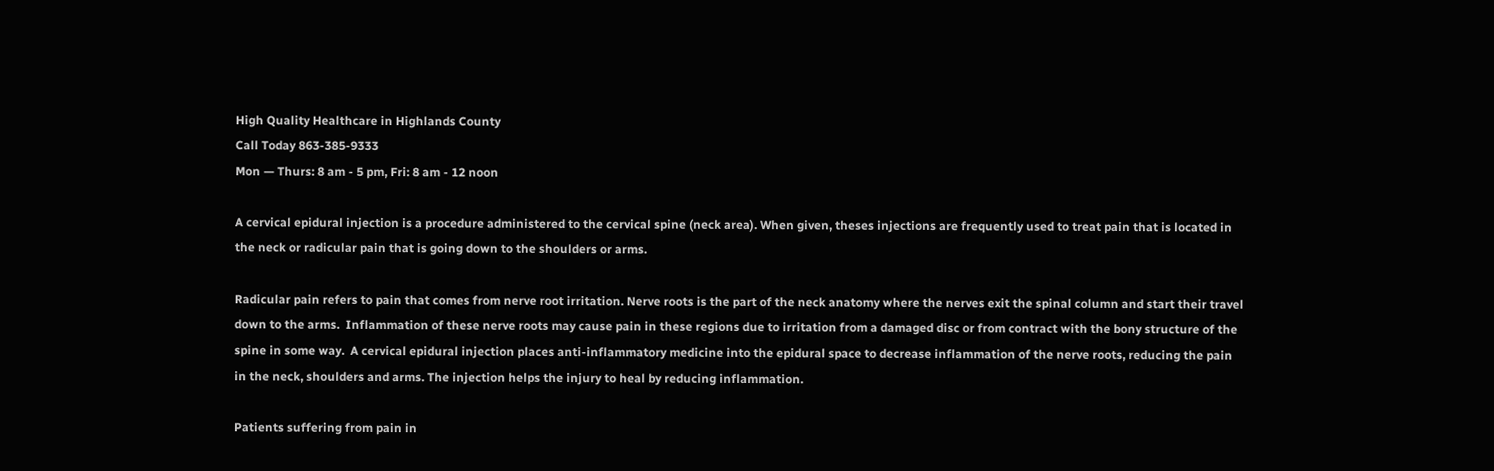High Quality Healthcare in Highlands County
Call Today 863-385-9333
Mon — Thurs: 8 am - 5 pm, Fri: 8 am - 12 noon

A cervical epidural injection is a procedure administered to the cervical spine (neck area). When given, theses injections are frequently used to treat pain that is located in the neck or radicular pain that is going down to the shoulders or arms.

Radicular pain refers to pain that comes from nerve root irritation. Nerve roots is the part of the neck anatomy where the nerves exit the spinal column and start their travel down to the arms.  Inflammation of these nerve roots may cause pain in these regions due to irritation from a damaged disc or from contract with the bony structure of the spine in some way.  A cervical epidural injection places anti-inflammatory medicine into the epidural space to decrease inflammation of the nerve roots, reducing the pain in the neck, shoulders and arms. The injection helps the injury to heal by reducing inflammation.

Patients suffering from pain in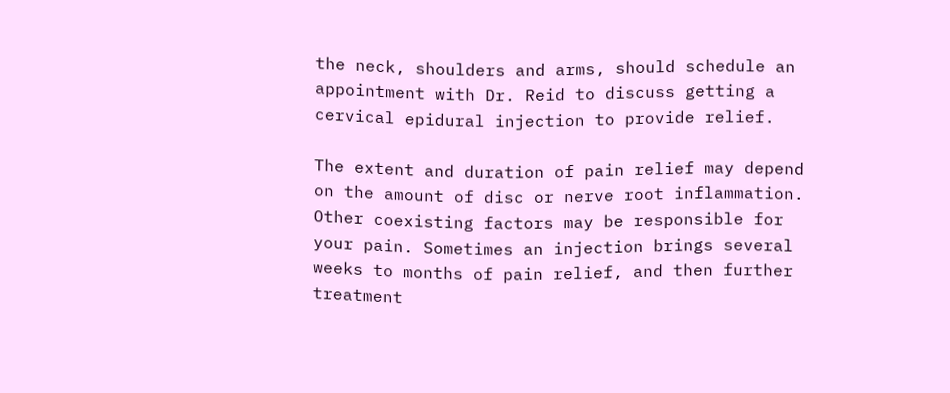the neck, shoulders and arms, should schedule an appointment with Dr. Reid to discuss getting a cervical epidural injection to provide relief.

The extent and duration of pain relief may depend on the amount of disc or nerve root inflammation. Other coexisting factors may be responsible for your pain. Sometimes an injection brings several weeks to months of pain relief, and then further treatment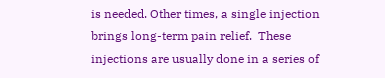is needed. Other times, a single injection brings long-term pain relief.  These injections are usually done in a series of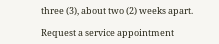three (3), about two (2) weeks apart.

Request a service appointment